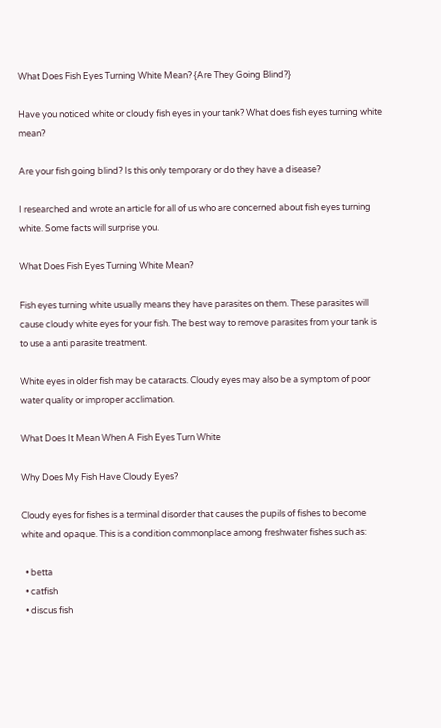What Does Fish Eyes Turning White Mean? {Are They Going Blind?}

Have you noticed white or cloudy fish eyes in your tank? What does fish eyes turning white mean?

Are your fish going blind? Is this only temporary or do they have a disease?

I researched and wrote an article for all of us who are concerned about fish eyes turning white. Some facts will surprise you.

What Does Fish Eyes Turning White Mean?

Fish eyes turning white usually means they have parasites on them. These parasites will cause cloudy white eyes for your fish. The best way to remove parasites from your tank is to use a anti parasite treatment.

White eyes in older fish may be cataracts. Cloudy eyes may also be a symptom of poor water quality or improper acclimation.

What Does It Mean When A Fish Eyes Turn White

Why Does My Fish Have Cloudy Eyes?

Cloudy eyes for fishes is a terminal disorder that causes the pupils of fishes to become white and opaque. This is a condition commonplace among freshwater fishes such as:

  • betta
  • catfish
  • discus fish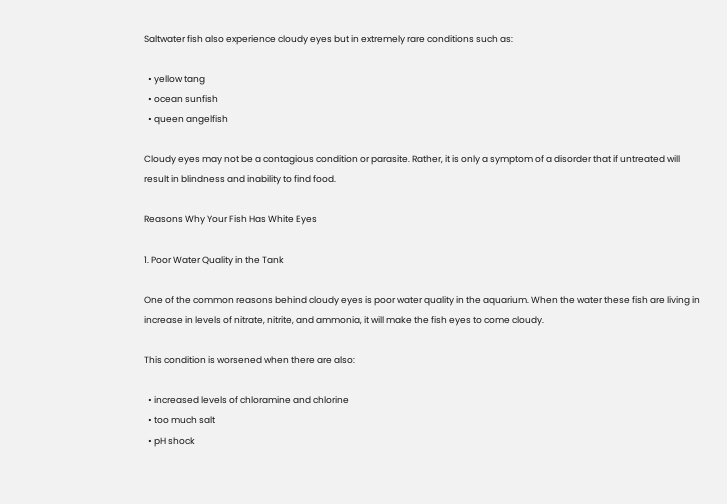Saltwater fish also experience cloudy eyes but in extremely rare conditions such as:

  • yellow tang
  • ocean sunfish
  • queen angelfish

Cloudy eyes may not be a contagious condition or parasite. Rather, it is only a symptom of a disorder that if untreated will result in blindness and inability to find food.

Reasons Why Your Fish Has White Eyes

1. Poor Water Quality in the Tank

One of the common reasons behind cloudy eyes is poor water quality in the aquarium. When the water these fish are living in increase in levels of nitrate, nitrite, and ammonia, it will make the fish eyes to come cloudy.

This condition is worsened when there are also:

  • increased levels of chloramine and chlorine
  • too much salt
  • pH shock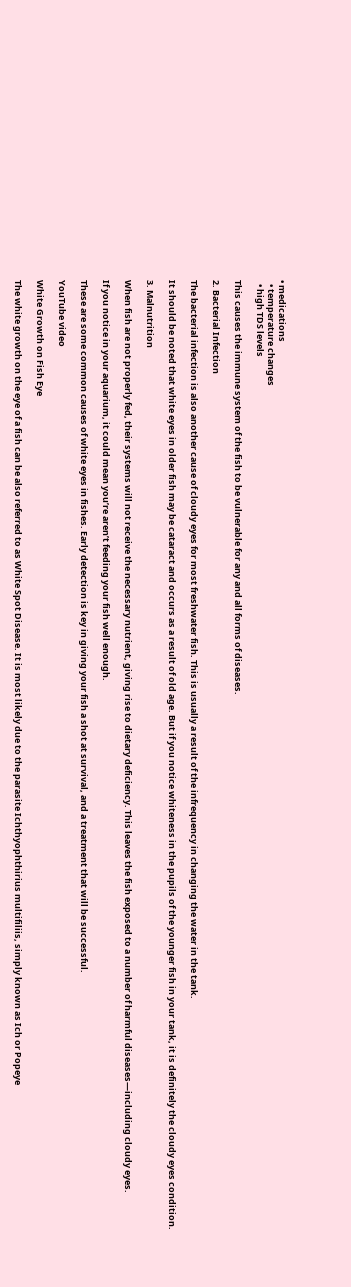• medications
  • temperature changes
  • high TDS levels

This causes the immune system of the fish to be vulnerable for any and all forms of diseases.

2. Bacterial Infection

The bacterial infection is also another cause of cloudy eyes for most freshwater fish. This is usually a result of the infrequency in changing the water in the tank.

It should be noted that white eyes in older fish may be cataract and occurs as a result of old age. But if you notice whiteness in the pupils of the younger fish in your tank, it is definitely the cloudy eyes condition.

3. Malnutrition

When fish are not properly fed, their systems will not receive the necessary nutrient, giving rise to dietary deficiency. This leaves the fish exposed to a number of harmful diseases—including cloudy eyes.

If you notice in your aquarium, it could mean you’re aren’t feeding your fish well enough.

These are some common causes of white eyes in fishes. Early detection is key in giving your fish a shot at survival, and a treatment that will be successful.

YouTube video

White Growth on Fish Eye

The white growth on the eye of a fish can be also referred to as White Spot Disease. It is most likely due to the parasite Ichthyophthirius multifiliis, simply known as Ich or Popeye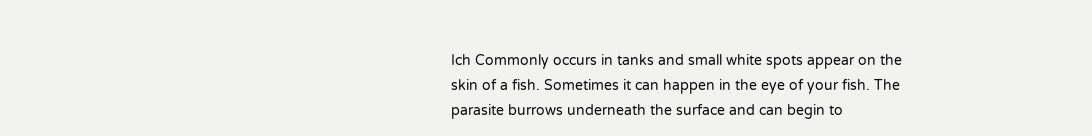Ich Commonly occurs in tanks and small white spots appear on the skin of a fish. Sometimes it can happen in the eye of your fish. The parasite burrows underneath the surface and can begin to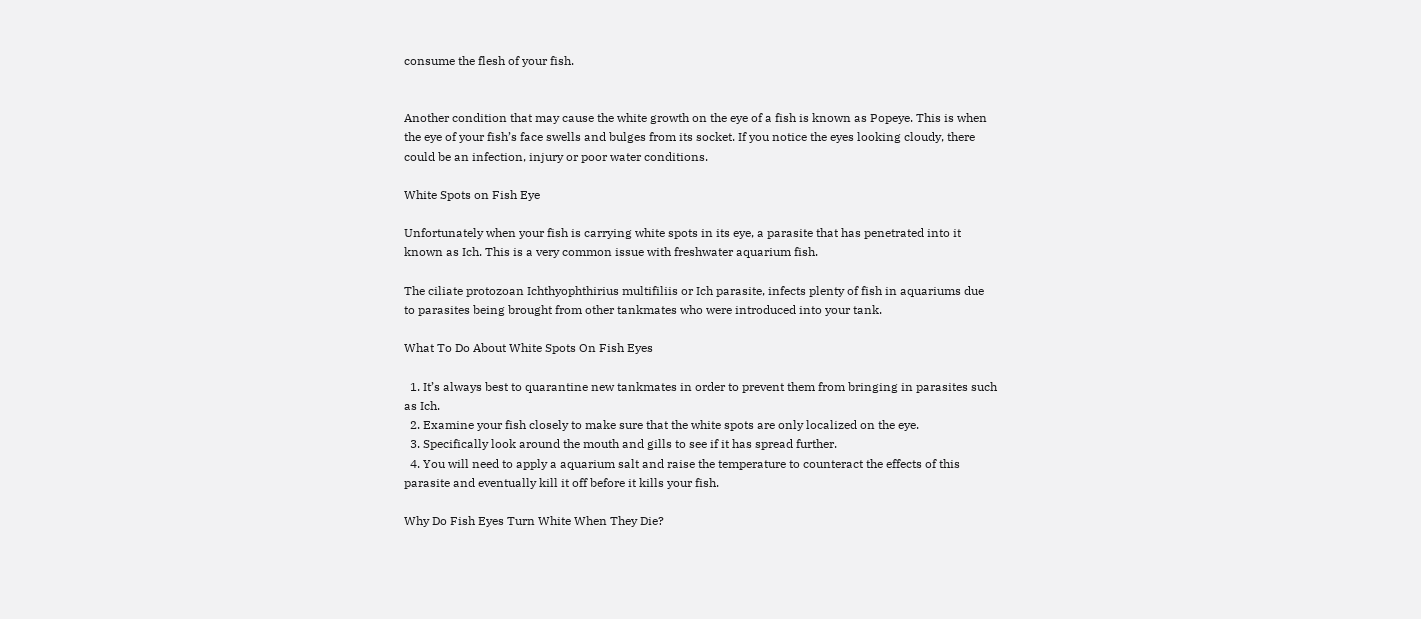consume the flesh of your fish.


Another condition that may cause the white growth on the eye of a fish is known as Popeye. This is when the eye of your fish’s face swells and bulges from its socket. If you notice the eyes looking cloudy, there could be an infection, injury or poor water conditions.

White Spots on Fish Eye

Unfortunately when your fish is carrying white spots in its eye, a parasite that has penetrated into it known as Ich. This is a very common issue with freshwater aquarium fish.

The ciliate protozoan Ichthyophthirius multifiliis or Ich parasite, infects plenty of fish in aquariums due to parasites being brought from other tankmates who were introduced into your tank.

What To Do About White Spots On Fish Eyes

  1. It’s always best to quarantine new tankmates in order to prevent them from bringing in parasites such as Ich.
  2. Examine your fish closely to make sure that the white spots are only localized on the eye.
  3. Specifically look around the mouth and gills to see if it has spread further.
  4. You will need to apply a aquarium salt and raise the temperature to counteract the effects of this parasite and eventually kill it off before it kills your fish.

Why Do Fish Eyes Turn White When They Die?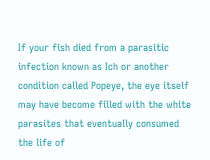If your fish died from a parasitic infection known as Ich or another condition called Popeye, the eye itself may have become filled with the white parasites that eventually consumed the life of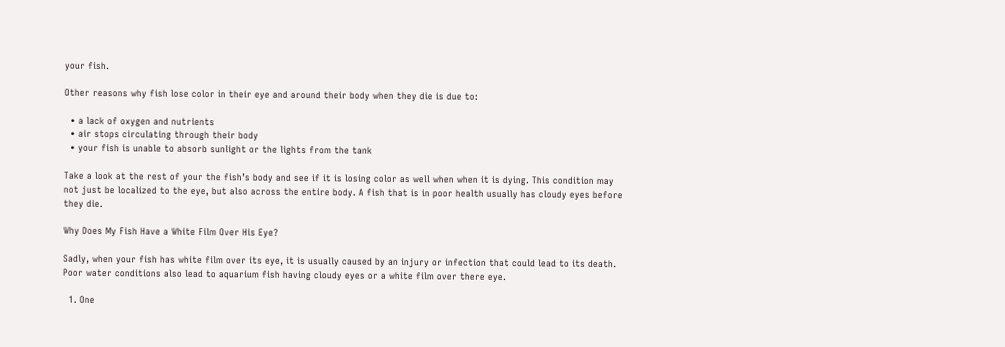your fish.

Other reasons why fish lose color in their eye and around their body when they die is due to:

  • a lack of oxygen and nutrients
  • air stops circulating through their body
  • your fish is unable to absorb sunlight or the lights from the tank

Take a look at the rest of your the fish’s body and see if it is losing color as well when when it is dying. This condition may not just be localized to the eye, but also across the entire body. A fish that is in poor health usually has cloudy eyes before they die.

Why Does My Fish Have a White Film Over His Eye?

Sadly, when your fish has white film over its eye, it is usually caused by an injury or infection that could lead to its death. Poor water conditions also lead to aquarium fish having cloudy eyes or a white film over there eye.

  1. One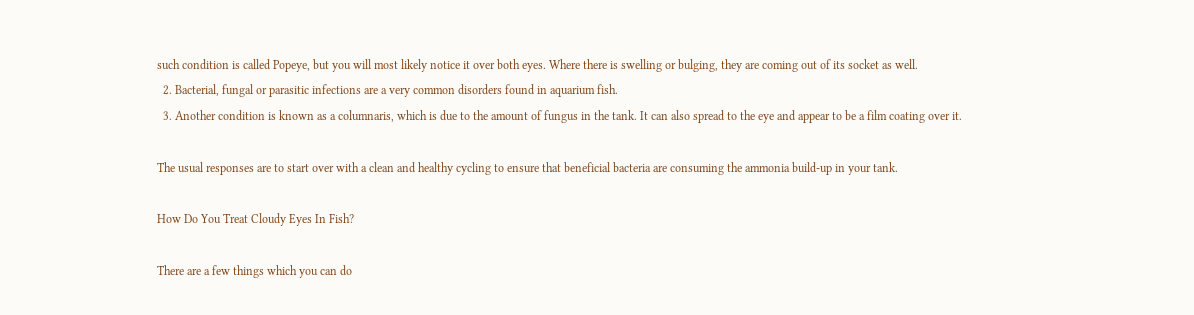such condition is called Popeye, but you will most likely notice it over both eyes. Where there is swelling or bulging, they are coming out of its socket as well.
  2. Bacterial, fungal or parasitic infections are a very common disorders found in aquarium fish.
  3. Another condition is known as a columnaris, which is due to the amount of fungus in the tank. It can also spread to the eye and appear to be a film coating over it.

The usual responses are to start over with a clean and healthy cycling to ensure that beneficial bacteria are consuming the ammonia build-up in your tank.

How Do You Treat Cloudy Eyes In Fish?

There are a few things which you can do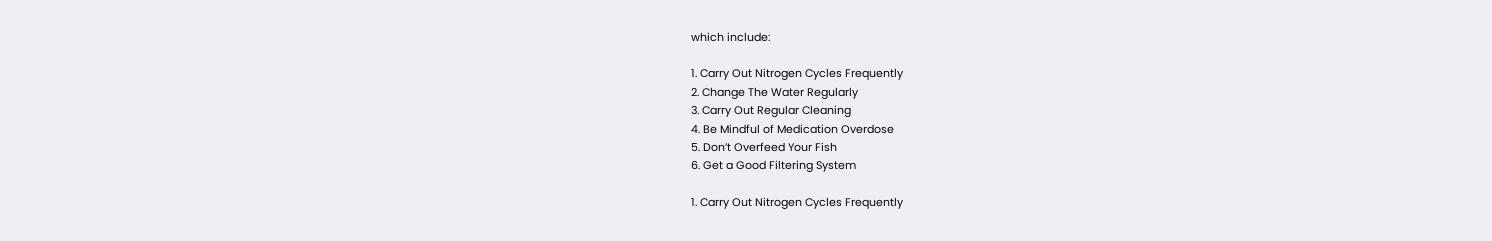which include:

1. Carry Out Nitrogen Cycles Frequently
2. Change The Water Regularly
3. Carry Out Regular Cleaning
4. Be Mindful of Medication Overdose
5. Don’t Overfeed Your Fish
6. Get a Good Filtering System

1. Carry Out Nitrogen Cycles Frequently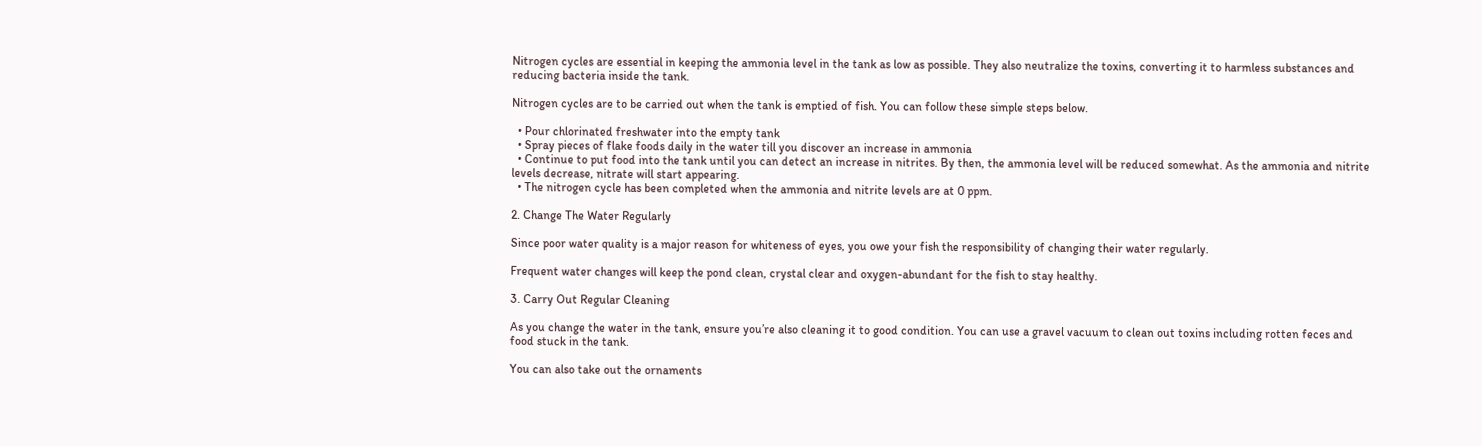Nitrogen cycles are essential in keeping the ammonia level in the tank as low as possible. They also neutralize the toxins, converting it to harmless substances and reducing bacteria inside the tank.

Nitrogen cycles are to be carried out when the tank is emptied of fish. You can follow these simple steps below.

  • Pour chlorinated freshwater into the empty tank
  • Spray pieces of flake foods daily in the water till you discover an increase in ammonia
  • Continue to put food into the tank until you can detect an increase in nitrites. By then, the ammonia level will be reduced somewhat. As the ammonia and nitrite levels decrease, nitrate will start appearing.
  • The nitrogen cycle has been completed when the ammonia and nitrite levels are at 0 ppm.

2. Change The Water Regularly

Since poor water quality is a major reason for whiteness of eyes, you owe your fish the responsibility of changing their water regularly.

Frequent water changes will keep the pond clean, crystal clear and oxygen-abundant for the fish to stay healthy.

3. Carry Out Regular Cleaning

As you change the water in the tank, ensure you’re also cleaning it to good condition. You can use a gravel vacuum to clean out toxins including rotten feces and food stuck in the tank.

You can also take out the ornaments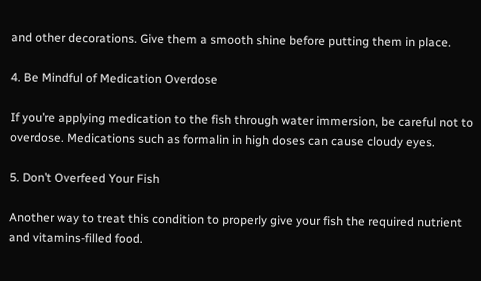and other decorations. Give them a smooth shine before putting them in place.

4. Be Mindful of Medication Overdose

If you’re applying medication to the fish through water immersion, be careful not to overdose. Medications such as formalin in high doses can cause cloudy eyes.

5. Don’t Overfeed Your Fish

Another way to treat this condition to properly give your fish the required nutrient and vitamins-filled food.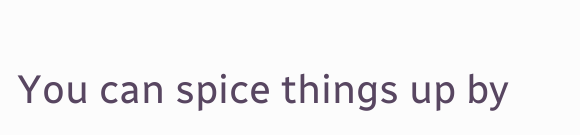You can spice things up by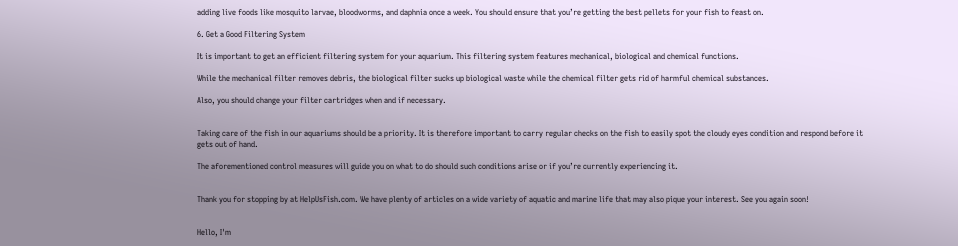adding live foods like mosquito larvae, bloodworms, and daphnia once a week. You should ensure that you’re getting the best pellets for your fish to feast on.

6. Get a Good Filtering System

It is important to get an efficient filtering system for your aquarium. This filtering system features mechanical, biological and chemical functions.

While the mechanical filter removes debris, the biological filter sucks up biological waste while the chemical filter gets rid of harmful chemical substances.

Also, you should change your filter cartridges when and if necessary.


Taking care of the fish in our aquariums should be a priority. It is therefore important to carry regular checks on the fish to easily spot the cloudy eyes condition and respond before it gets out of hand.

The aforementioned control measures will guide you on what to do should such conditions arise or if you’re currently experiencing it.


Thank you for stopping by at HelpUsFish.com. We have plenty of articles on a wide variety of aquatic and marine life that may also pique your interest. See you again soon!


Hello, I'm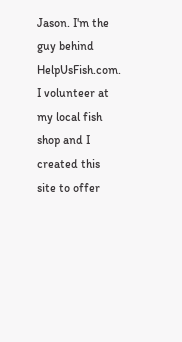Jason. I'm the guy behind HelpUsFish.com. I volunteer at my local fish shop and I created this site to offer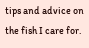tips and advice on the fish I care for.